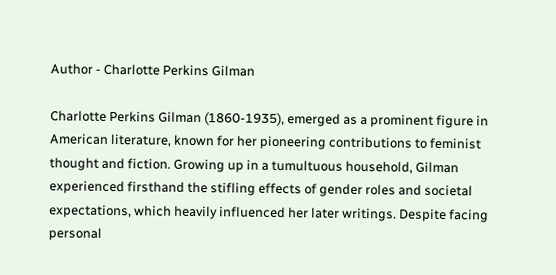Author - Charlotte Perkins Gilman

Charlotte Perkins Gilman (1860-1935), emerged as a prominent figure in American literature, known for her pioneering contributions to feminist thought and fiction. Growing up in a tumultuous household, Gilman experienced firsthand the stifling effects of gender roles and societal expectations, which heavily influenced her later writings. Despite facing personal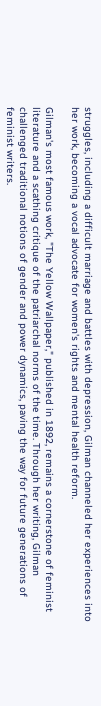struggles, including a difficult marriage and battles with depression, Gilman channeled her experiences into her work, becoming a vocal advocate for women's rights and mental health reform.

Gilman's most famous work, "The Yellow Wallpaper," published in 1892, remains a cornerstone of feminist literature and a scathing critique of the patriarchal norms of the time. Through her writing, Gilman challenged traditional notions of gender and power dynamics, paving the way for future generations of feminist writers.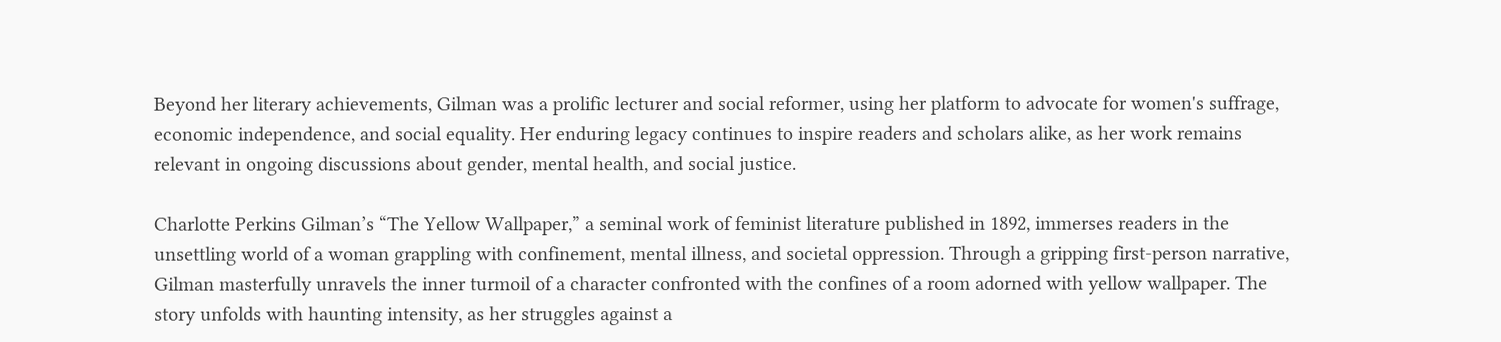Beyond her literary achievements, Gilman was a prolific lecturer and social reformer, using her platform to advocate for women's suffrage, economic independence, and social equality. Her enduring legacy continues to inspire readers and scholars alike, as her work remains relevant in ongoing discussions about gender, mental health, and social justice.

Charlotte Perkins Gilman’s “The Yellow Wallpaper,” a seminal work of feminist literature published in 1892, immerses readers in the unsettling world of a woman grappling with confinement, mental illness, and societal oppression. Through a gripping first-person narrative, Gilman masterfully unravels the inner turmoil of a character confronted with the confines of a room adorned with yellow wallpaper. The story unfolds with haunting intensity, as her struggles against a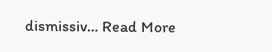dismissiv… Read More